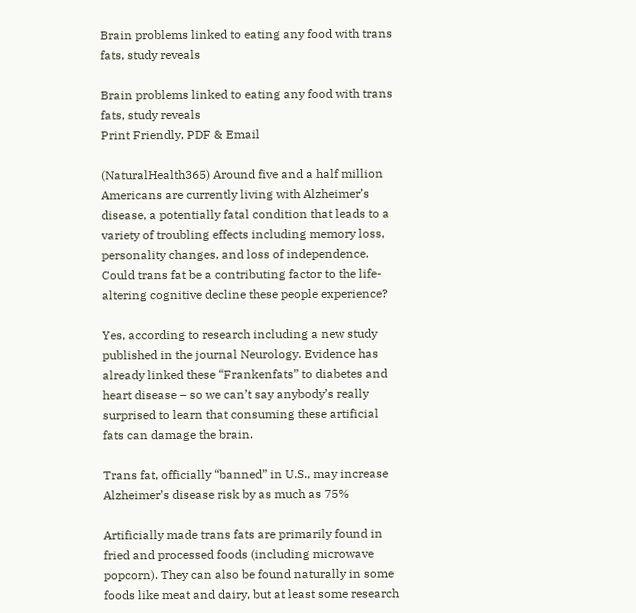Brain problems linked to eating any food with trans fats, study reveals

Brain problems linked to eating any food with trans fats, study reveals
Print Friendly, PDF & Email

(NaturalHealth365) Around five and a half million Americans are currently living with Alzheimer’s disease, a potentially fatal condition that leads to a variety of troubling effects including memory loss, personality changes, and loss of independence. Could trans fat be a contributing factor to the life-altering cognitive decline these people experience?

Yes, according to research including a new study published in the journal Neurology. Evidence has already linked these “Frankenfats” to diabetes and heart disease – so we can’t say anybody’s really surprised to learn that consuming these artificial fats can damage the brain.

Trans fat, officially “banned” in U.S., may increase Alzheimer’s disease risk by as much as 75%

Artificially made trans fats are primarily found in fried and processed foods (including microwave popcorn). They can also be found naturally in some foods like meat and dairy, but at least some research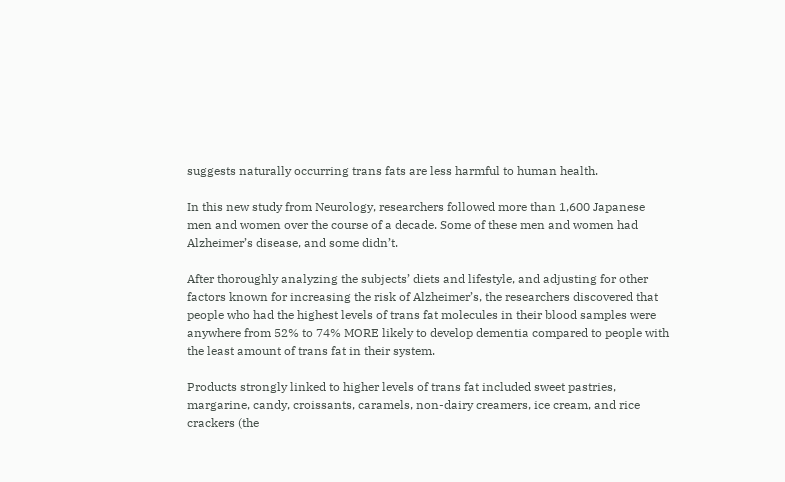suggests naturally occurring trans fats are less harmful to human health.

In this new study from Neurology, researchers followed more than 1,600 Japanese men and women over the course of a decade. Some of these men and women had Alzheimer’s disease, and some didn’t.

After thoroughly analyzing the subjects’ diets and lifestyle, and adjusting for other factors known for increasing the risk of Alzheimer’s, the researchers discovered that people who had the highest levels of trans fat molecules in their blood samples were anywhere from 52% to 74% MORE likely to develop dementia compared to people with the least amount of trans fat in their system.

Products strongly linked to higher levels of trans fat included sweet pastries, margarine, candy, croissants, caramels, non-dairy creamers, ice cream, and rice crackers (the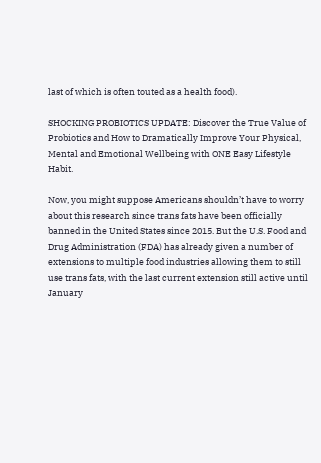last of which is often touted as a health food).

SHOCKING PROBIOTICS UPDATE: Discover the True Value of Probiotics and How to Dramatically Improve Your Physical, Mental and Emotional Wellbeing with ONE Easy Lifestyle Habit.

Now, you might suppose Americans shouldn’t have to worry about this research since trans fats have been officially banned in the United States since 2015. But the U.S. Food and Drug Administration (FDA) has already given a number of extensions to multiple food industries allowing them to still use trans fats, with the last current extension still active until January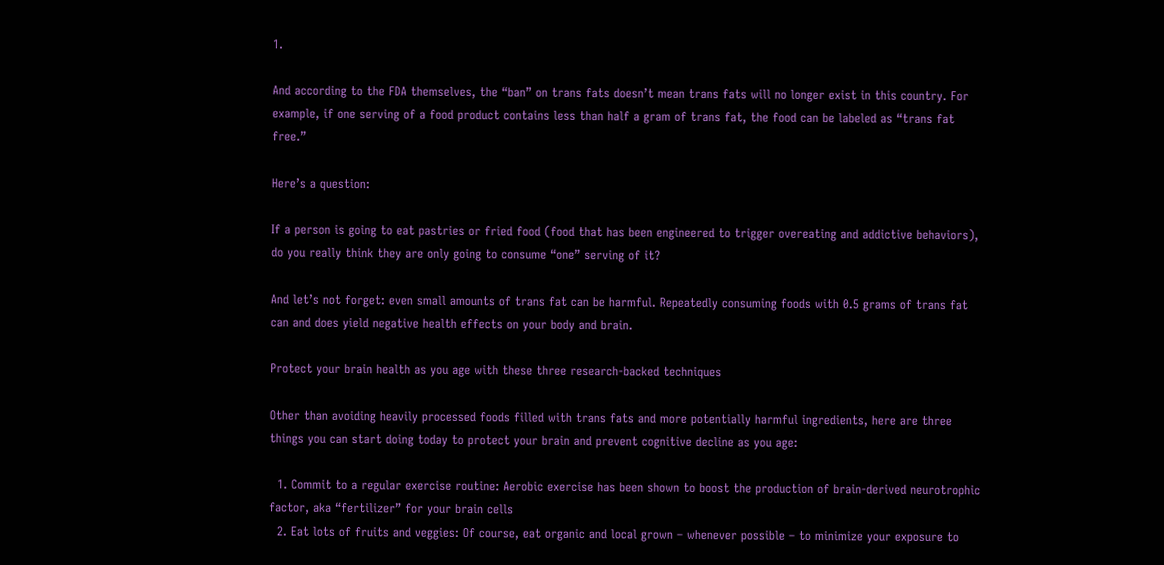1.

And according to the FDA themselves, the “ban” on trans fats doesn’t mean trans fats will no longer exist in this country. For example, if one serving of a food product contains less than half a gram of trans fat, the food can be labeled as “trans fat free.”

Here’s a question:

If a person is going to eat pastries or fried food (food that has been engineered to trigger overeating and addictive behaviors), do you really think they are only going to consume “one” serving of it?

And let’s not forget: even small amounts of trans fat can be harmful. Repeatedly consuming foods with 0.5 grams of trans fat can and does yield negative health effects on your body and brain.

Protect your brain health as you age with these three research-backed techniques

Other than avoiding heavily processed foods filled with trans fats and more potentially harmful ingredients, here are three things you can start doing today to protect your brain and prevent cognitive decline as you age:

  1. Commit to a regular exercise routine: Aerobic exercise has been shown to boost the production of brain-derived neurotrophic factor, aka “fertilizer” for your brain cells
  2. Eat lots of fruits and veggies: Of course, eat organic and local grown – whenever possible – to minimize your exposure to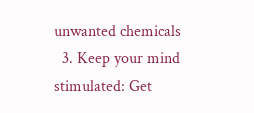unwanted chemicals
  3. Keep your mind stimulated: Get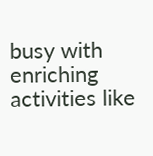busy with enriching activities like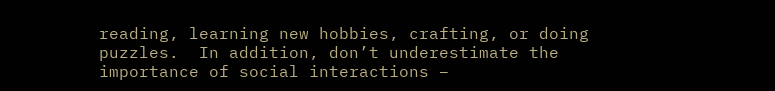reading, learning new hobbies, crafting, or doing puzzles.  In addition, don’t underestimate the importance of social interactions –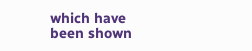which have been shown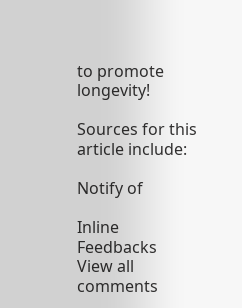to promote longevity!

Sources for this article include:

Notify of

Inline Feedbacks
View all comments